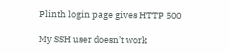Plinth login page gives HTTP 500

My SSH user doesn’t work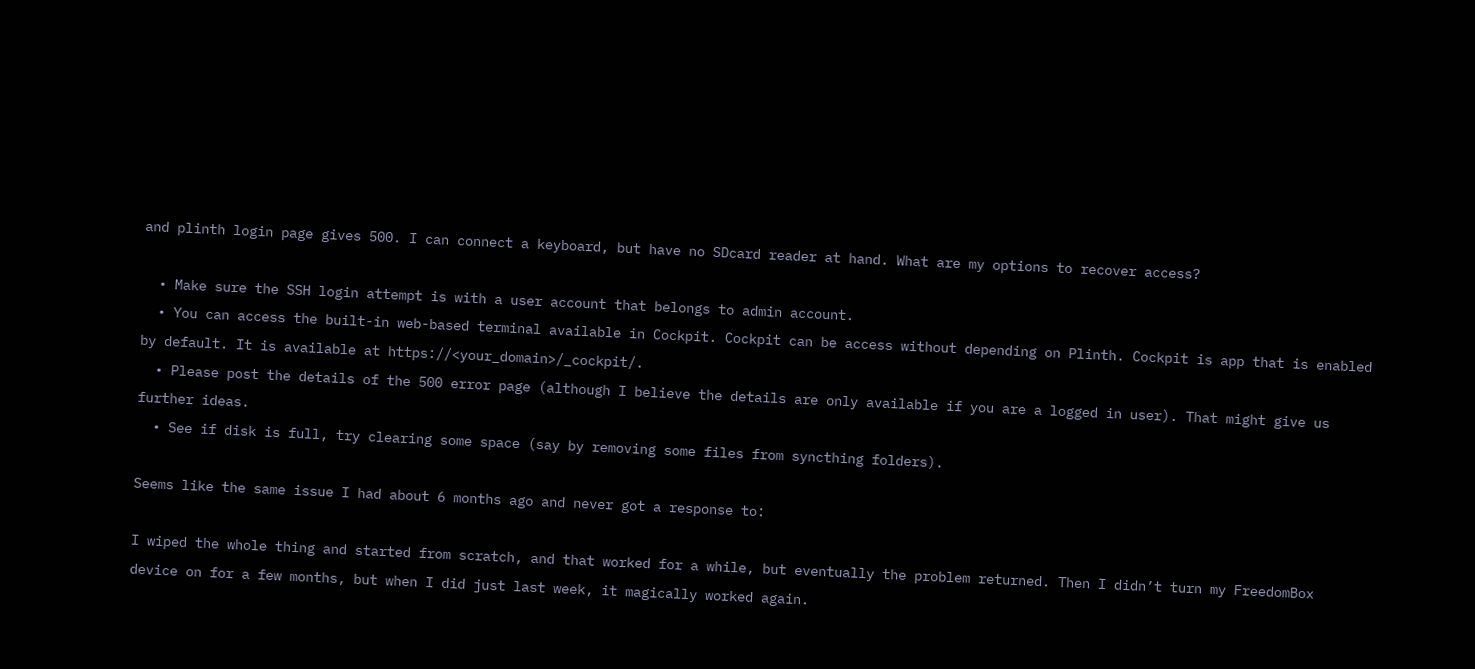and plinth login page gives 500. I can connect a keyboard, but have no SDcard reader at hand. What are my options to recover access?

  • Make sure the SSH login attempt is with a user account that belongs to admin account.
  • You can access the built-in web-based terminal available in Cockpit. Cockpit can be access without depending on Plinth. Cockpit is app that is enabled by default. It is available at https://<your_domain>/_cockpit/.
  • Please post the details of the 500 error page (although I believe the details are only available if you are a logged in user). That might give us further ideas.
  • See if disk is full, try clearing some space (say by removing some files from syncthing folders).

Seems like the same issue I had about 6 months ago and never got a response to:

I wiped the whole thing and started from scratch, and that worked for a while, but eventually the problem returned. Then I didn’t turn my FreedomBox device on for a few months, but when I did just last week, it magically worked again.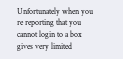Unfortunately when you re reporting that you cannot login to a box gives very limited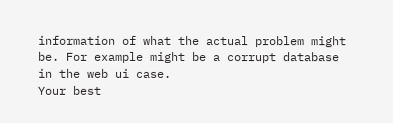information of what the actual problem might be. For example might be a corrupt database in the web ui case.
Your best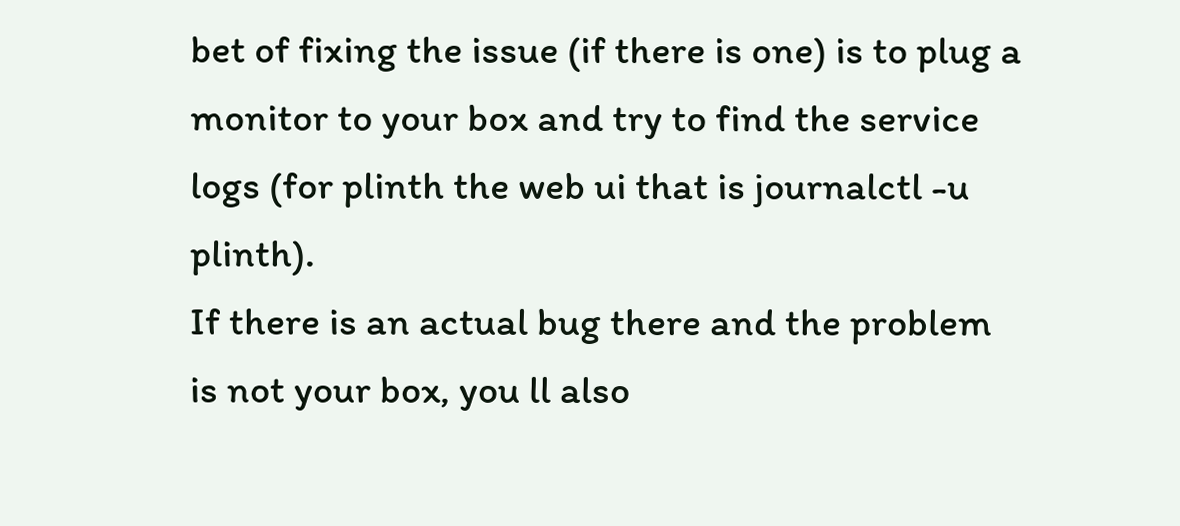bet of fixing the issue (if there is one) is to plug a monitor to your box and try to find the service logs (for plinth the web ui that is journalctl -u plinth).
If there is an actual bug there and the problem is not your box, you ll also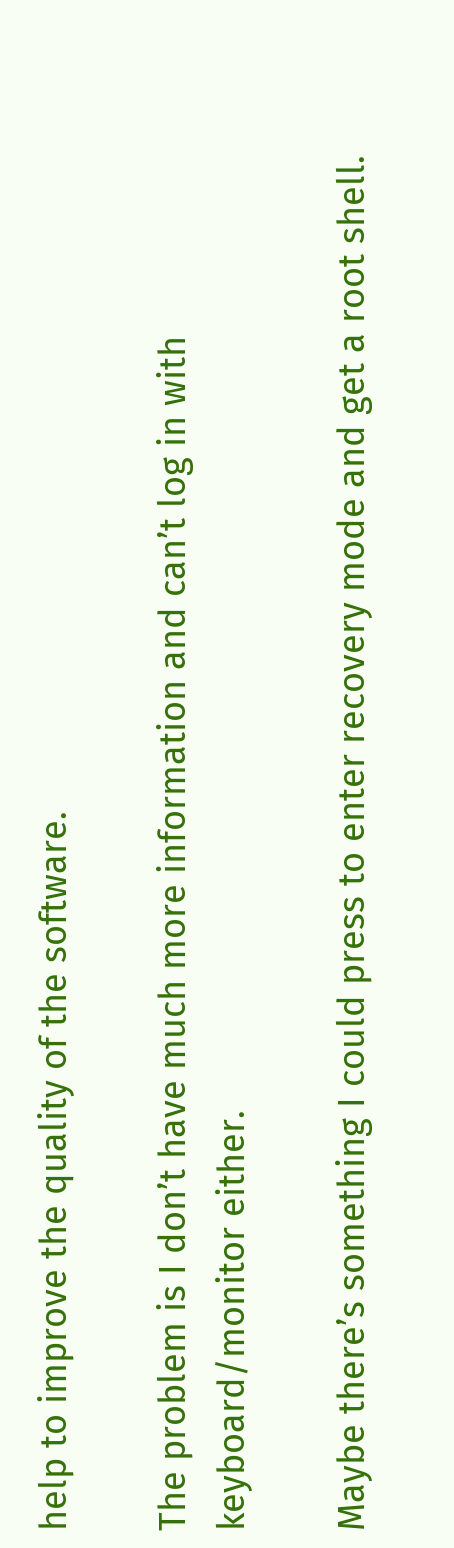help to improve the quality of the software.

The problem is I don’t have much more information and can’t log in with keyboard/monitor either.

Maybe there’s something I could press to enter recovery mode and get a root shell.